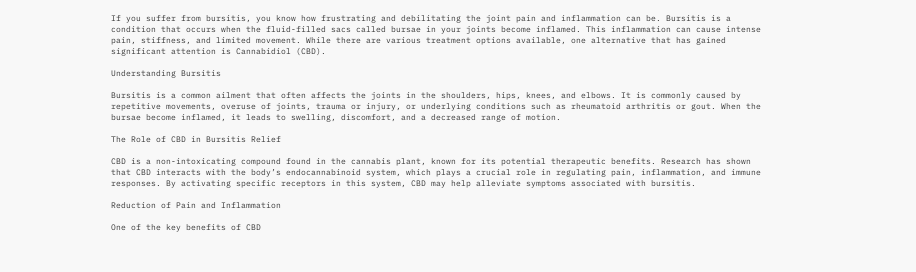If you suffer from bursitis, you know how frustrating and debilitating the joint pain and inflammation can be. Bursitis is a condition that occurs when the fluid-filled sacs called bursae in your joints become inflamed. This inflammation can cause intense pain, stiffness, and limited movement. While there are various treatment options available, one alternative that has gained significant attention is Cannabidiol (CBD).

Understanding Bursitis

Bursitis is a common ailment that often affects the joints in the shoulders, hips, knees, and elbows. It is commonly caused by repetitive movements, overuse of joints, trauma or injury, or underlying conditions such as rheumatoid arthritis or gout. When the bursae become inflamed, it leads to swelling, discomfort, and a decreased range of motion.

The Role of CBD in Bursitis Relief

CBD is a non-intoxicating compound found in the cannabis plant, known for its potential therapeutic benefits. Research has shown that CBD interacts with the body’s endocannabinoid system, which plays a crucial role in regulating pain, inflammation, and immune responses. By activating specific receptors in this system, CBD may help alleviate symptoms associated with bursitis.

Reduction of Pain and Inflammation

One of the key benefits of CBD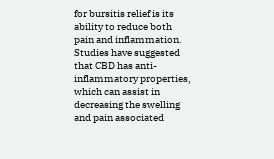for bursitis relief is its ability to reduce both pain and inflammation. Studies have suggested that CBD has anti-inflammatory properties, which can assist in decreasing the swelling and pain associated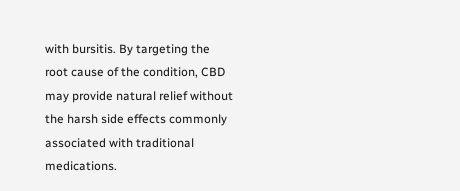with bursitis. By targeting the root cause of the condition, CBD may provide natural relief without the harsh side effects commonly associated with traditional medications.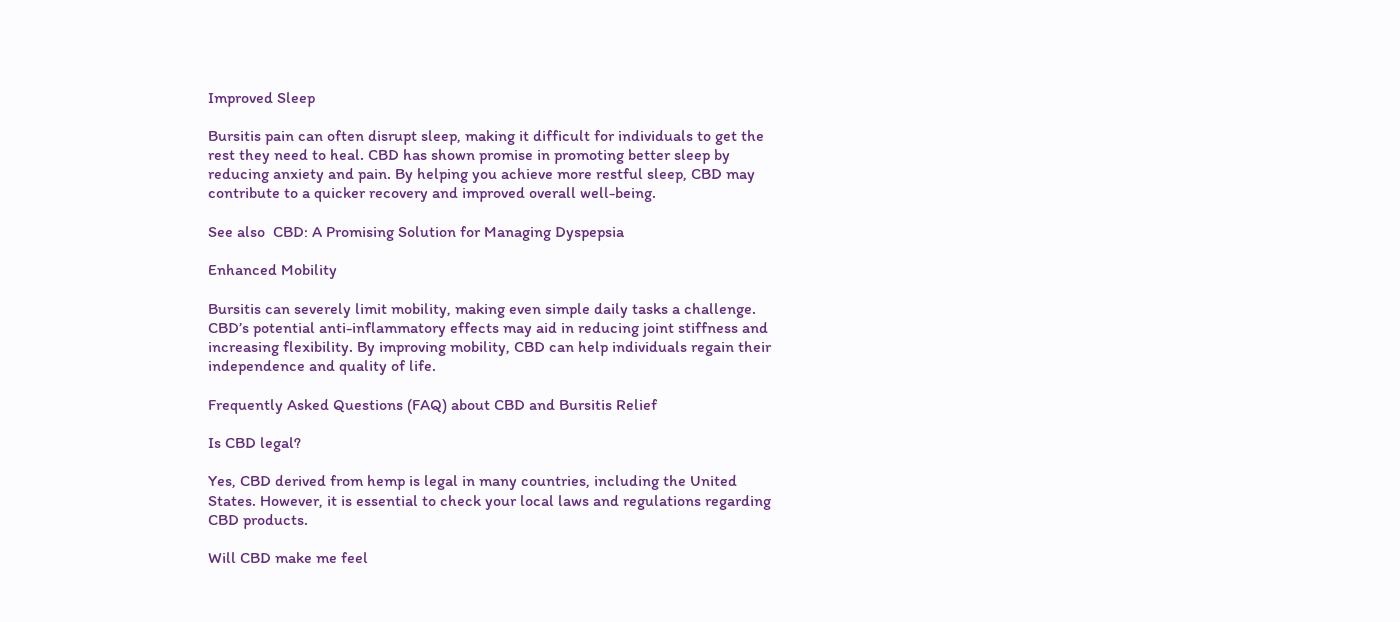Improved Sleep

Bursitis pain can often disrupt sleep, making it difficult for individuals to get the rest they need to heal. CBD has shown promise in promoting better sleep by reducing anxiety and pain. By helping you achieve more restful sleep, CBD may contribute to a quicker recovery and improved overall well-being.

See also  CBD: A Promising Solution for Managing Dyspepsia

Enhanced Mobility

Bursitis can severely limit mobility, making even simple daily tasks a challenge. CBD’s potential anti-inflammatory effects may aid in reducing joint stiffness and increasing flexibility. By improving mobility, CBD can help individuals regain their independence and quality of life.

Frequently Asked Questions (FAQ) about CBD and Bursitis Relief

Is CBD legal?

Yes, CBD derived from hemp is legal in many countries, including the United States. However, it is essential to check your local laws and regulations regarding CBD products.

Will CBD make me feel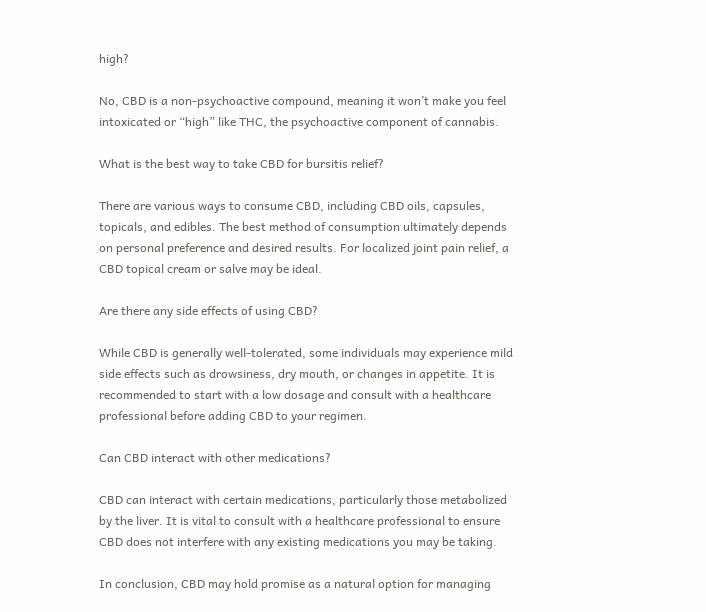high?

No, CBD is a non-psychoactive compound, meaning it won’t make you feel intoxicated or “high” like THC, the psychoactive component of cannabis.

What is the best way to take CBD for bursitis relief?

There are various ways to consume CBD, including CBD oils, capsules, topicals, and edibles. The best method of consumption ultimately depends on personal preference and desired results. For localized joint pain relief, a CBD topical cream or salve may be ideal.

Are there any side effects of using CBD?

While CBD is generally well-tolerated, some individuals may experience mild side effects such as drowsiness, dry mouth, or changes in appetite. It is recommended to start with a low dosage and consult with a healthcare professional before adding CBD to your regimen.

Can CBD interact with other medications?

CBD can interact with certain medications, particularly those metabolized by the liver. It is vital to consult with a healthcare professional to ensure CBD does not interfere with any existing medications you may be taking.

In conclusion, CBD may hold promise as a natural option for managing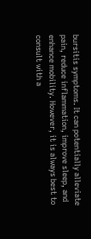bursitis symptoms. It can potentially alleviate pain, reduce inflammation, improve sleep, and enhance mobility. However, it is always best to consult with a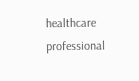healthcare professional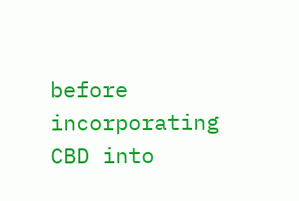before incorporating CBD into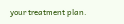your treatment plan.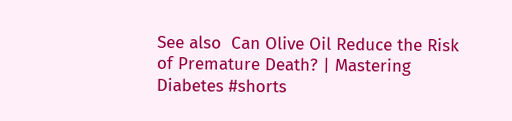See also  Can Olive Oil Reduce the Risk of Premature Death? | Mastering Diabetes #shorts